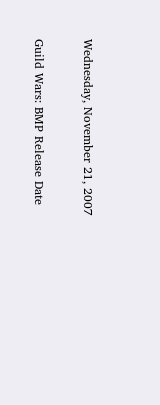Wednesday, November 21, 2007

Guild Wars: BMP Release Date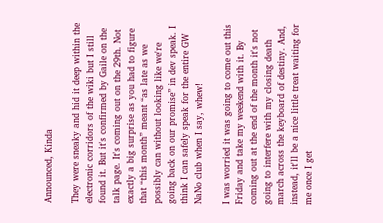Announced, Kinda

They were sneaky and hid it deep within the electronic corridors of the wiki but I still found it. But it's confirmed by Gaile on the talk page. It's coming out on the 29th. Not exactly a big surprise as you had to figure that “this month” meant “as late as we possibly can without looking like we're going back on our promise” in dev speak. I think I can safely speak for the entire GW NaNo club when I say, whew!

I was worried it was going to come out this Friday and take my weekend with it. By coming out at the end of the month it's not going to interfere with my closing death march across the keyboard of destiny. And, instead, it'll be a nice little treat waiting for me once I get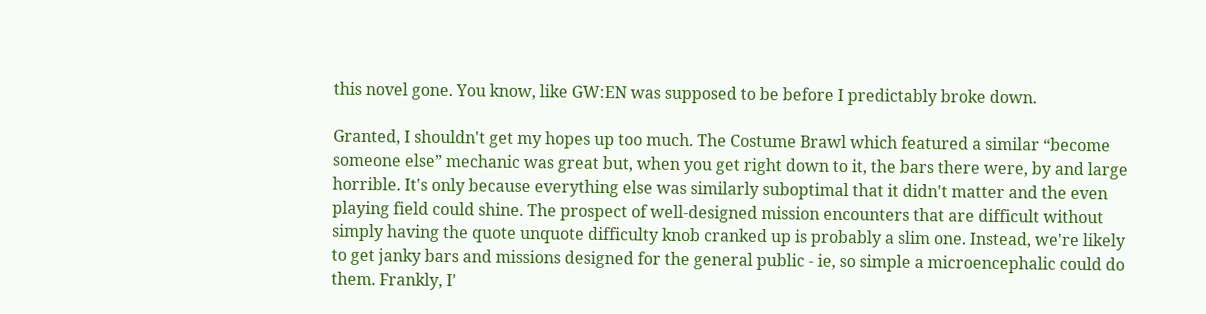this novel gone. You know, like GW:EN was supposed to be before I predictably broke down.

Granted, I shouldn't get my hopes up too much. The Costume Brawl which featured a similar “become someone else” mechanic was great but, when you get right down to it, the bars there were, by and large horrible. It's only because everything else was similarly suboptimal that it didn't matter and the even playing field could shine. The prospect of well-designed mission encounters that are difficult without simply having the quote unquote difficulty knob cranked up is probably a slim one. Instead, we're likely to get janky bars and missions designed for the general public - ie, so simple a microencephalic could do them. Frankly, I'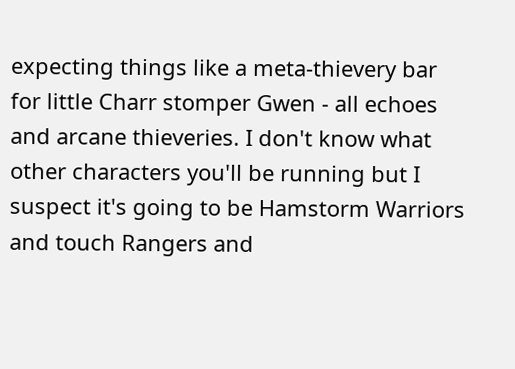expecting things like a meta-thievery bar for little Charr stomper Gwen - all echoes and arcane thieveries. I don't know what other characters you'll be running but I suspect it's going to be Hamstorm Warriors and touch Rangers and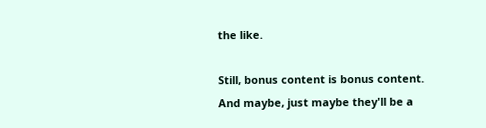the like.

Still, bonus content is bonus content. And maybe, just maybe they'll be a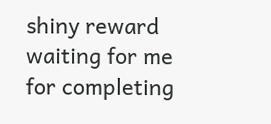shiny reward waiting for me for completing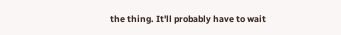the thing. It'll probably have to wait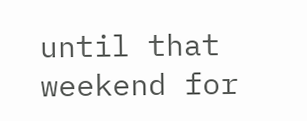until that weekend for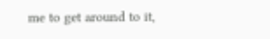me to get around to it,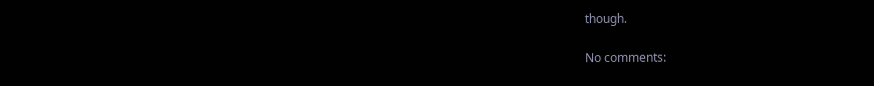though.

No comments: